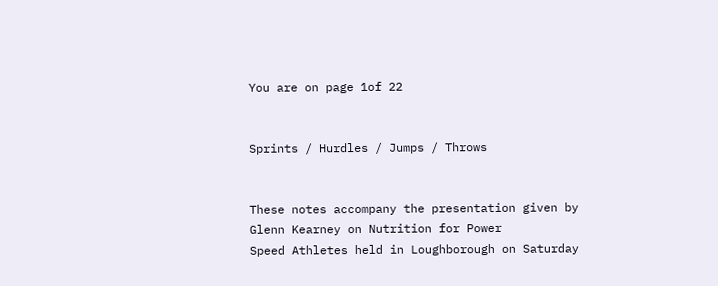You are on page 1of 22


Sprints / Hurdles / Jumps / Throws


These notes accompany the presentation given by Glenn Kearney on Nutrition for Power
Speed Athletes held in Loughborough on Saturday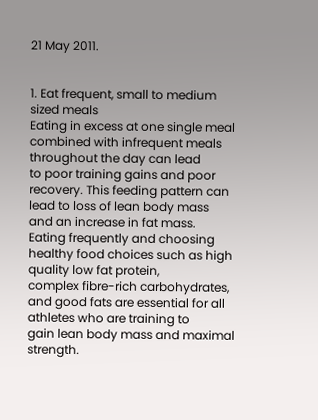21 May 2011.


1. Eat frequent, small to medium sized meals
Eating in excess at one single meal combined with infrequent meals throughout the day can lead
to poor training gains and poor recovery. This feeding pattern can lead to loss of lean body mass
and an increase in fat mass.
Eating frequently and choosing healthy food choices such as high quality low fat protein,
complex fibre-rich carbohydrates, and good fats are essential for all athletes who are training to
gain lean body mass and maximal strength.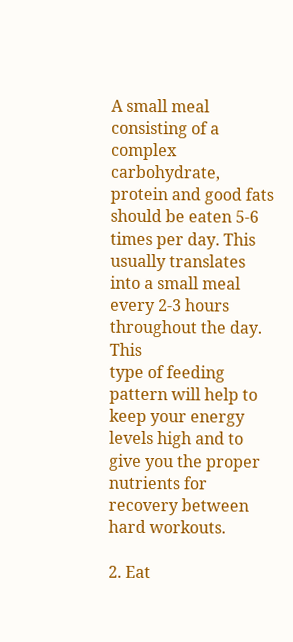A small meal consisting of a complex carbohydrate, protein and good fats should be eaten 5-6
times per day. This usually translates into a small meal every 2-3 hours throughout the day. This
type of feeding pattern will help to keep your energy levels high and to give you the proper
nutrients for recovery between hard workouts.

2. Eat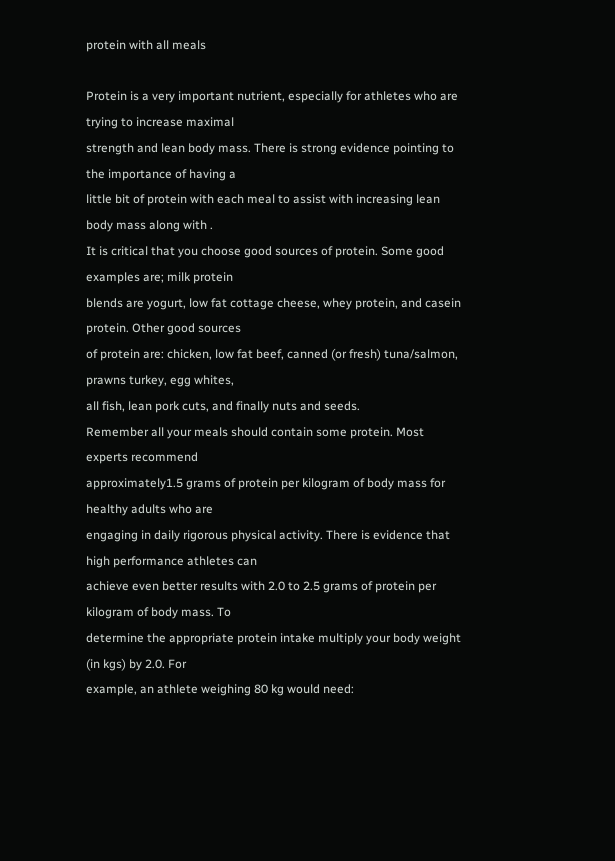protein with all meals

Protein is a very important nutrient, especially for athletes who are trying to increase maximal
strength and lean body mass. There is strong evidence pointing to the importance of having a
little bit of protein with each meal to assist with increasing lean body mass along with .
It is critical that you choose good sources of protein. Some good examples are; milk protein
blends are yogurt, low fat cottage cheese, whey protein, and casein protein. Other good sources
of protein are: chicken, low fat beef, canned (or fresh) tuna/salmon, prawns turkey, egg whites,
all fish, lean pork cuts, and finally nuts and seeds.
Remember all your meals should contain some protein. Most experts recommend
approximately1.5 grams of protein per kilogram of body mass for healthy adults who are
engaging in daily rigorous physical activity. There is evidence that high performance athletes can
achieve even better results with 2.0 to 2.5 grams of protein per kilogram of body mass. To
determine the appropriate protein intake multiply your body weight (in kgs) by 2.0. For
example, an athlete weighing 80 kg would need: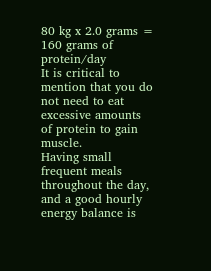80 kg x 2.0 grams = 160 grams of protein/day
It is critical to mention that you do not need to eat excessive amounts of protein to gain muscle.
Having small frequent meals throughout the day, and a good hourly energy balance is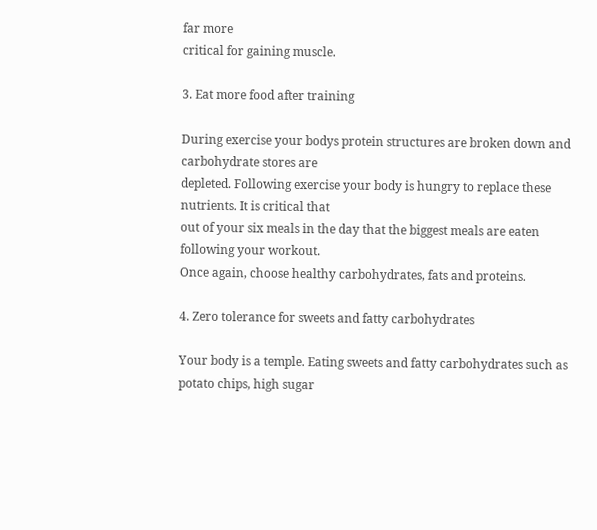far more
critical for gaining muscle.

3. Eat more food after training

During exercise your bodys protein structures are broken down and carbohydrate stores are
depleted. Following exercise your body is hungry to replace these nutrients. It is critical that
out of your six meals in the day that the biggest meals are eaten following your workout.
Once again, choose healthy carbohydrates, fats and proteins.

4. Zero tolerance for sweets and fatty carbohydrates

Your body is a temple. Eating sweets and fatty carbohydrates such as potato chips, high sugar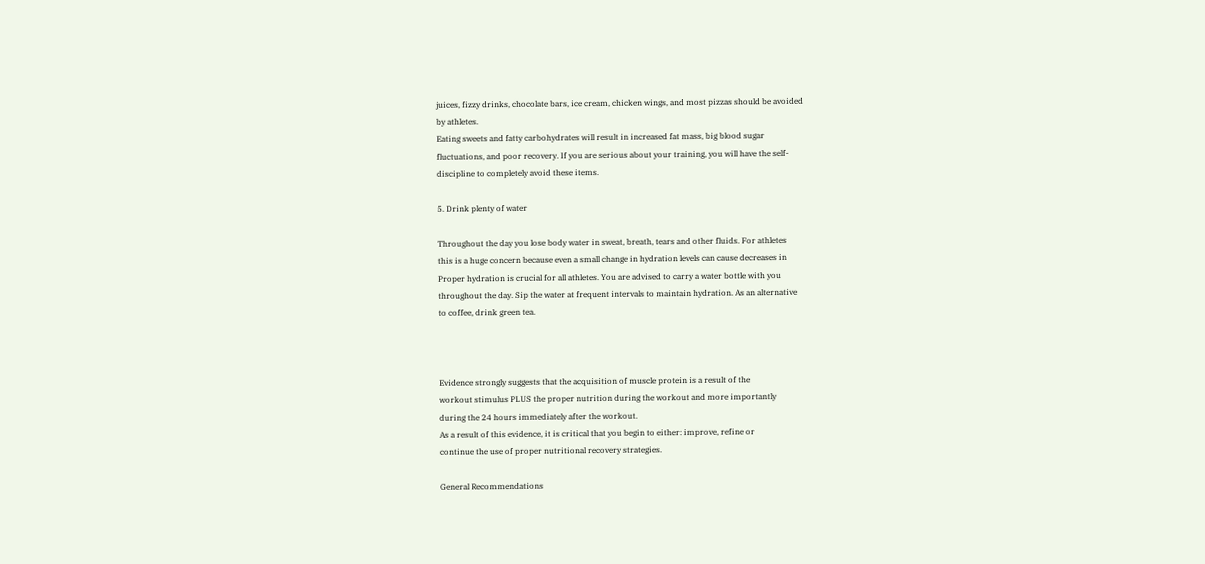juices, fizzy drinks, chocolate bars, ice cream, chicken wings, and most pizzas should be avoided
by athletes.
Eating sweets and fatty carbohydrates will result in increased fat mass, big blood sugar
fluctuations, and poor recovery. If you are serious about your training, you will have the self-
discipline to completely avoid these items.

5. Drink plenty of water

Throughout the day you lose body water in sweat, breath, tears and other fluids. For athletes
this is a huge concern because even a small change in hydration levels can cause decreases in
Proper hydration is crucial for all athletes. You are advised to carry a water bottle with you
throughout the day. Sip the water at frequent intervals to maintain hydration. As an alternative
to coffee, drink green tea.



Evidence strongly suggests that the acquisition of muscle protein is a result of the
workout stimulus PLUS the proper nutrition during the workout and more importantly
during the 24 hours immediately after the workout.
As a result of this evidence, it is critical that you begin to either: improve, refine or
continue the use of proper nutritional recovery strategies.

General Recommendations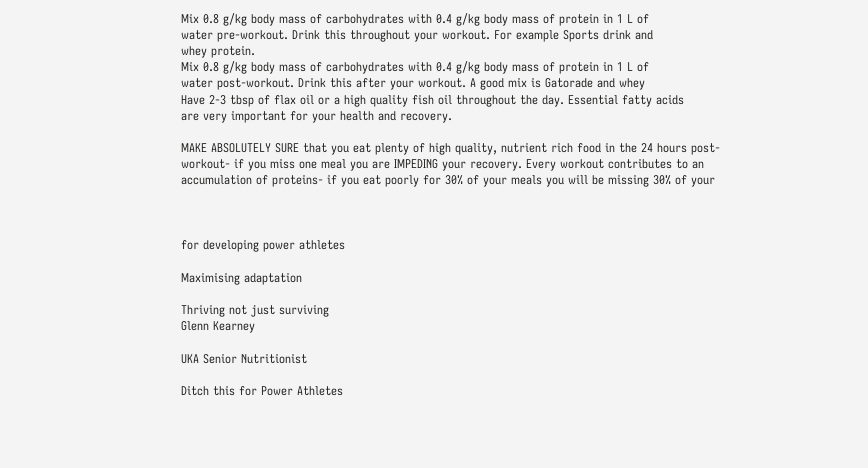Mix 0.8 g/kg body mass of carbohydrates with 0.4 g/kg body mass of protein in 1 L of
water pre-workout. Drink this throughout your workout. For example Sports drink and
whey protein.
Mix 0.8 g/kg body mass of carbohydrates with 0.4 g/kg body mass of protein in 1 L of
water post-workout. Drink this after your workout. A good mix is Gatorade and whey
Have 2-3 tbsp of flax oil or a high quality fish oil throughout the day. Essential fatty acids
are very important for your health and recovery.

MAKE ABSOLUTELY SURE that you eat plenty of high quality, nutrient rich food in the 24 hours post-
workout- if you miss one meal you are IMPEDING your recovery. Every workout contributes to an
accumulation of proteins- if you eat poorly for 30% of your meals you will be missing 30% of your



for developing power athletes

Maximising adaptation

Thriving not just surviving
Glenn Kearney

UKA Senior Nutritionist

Ditch this for Power Athletes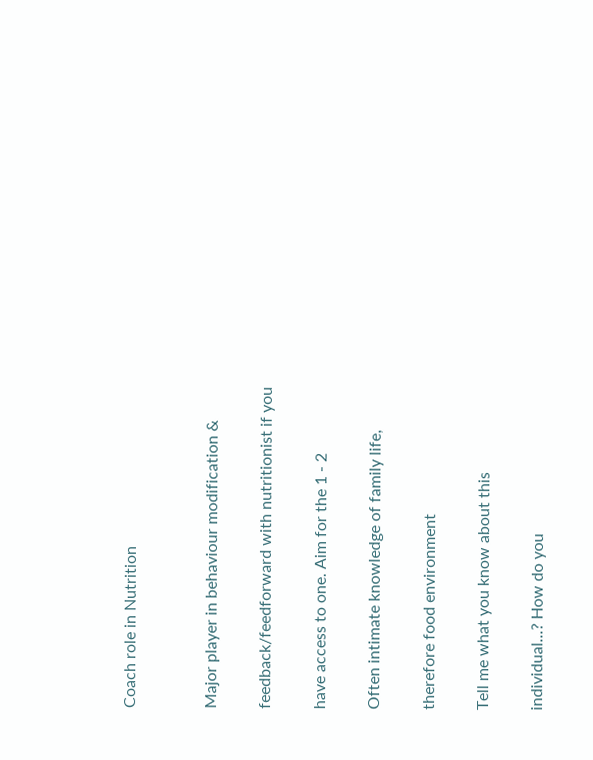Coach role in Nutrition


Major player in behaviour modification &

feedback/feedforward with nutritionist if you

have access to one. Aim for the 1 - 2

Often intimate knowledge of family life,

therefore food environment

Tell me what you know about this

individual...? How do you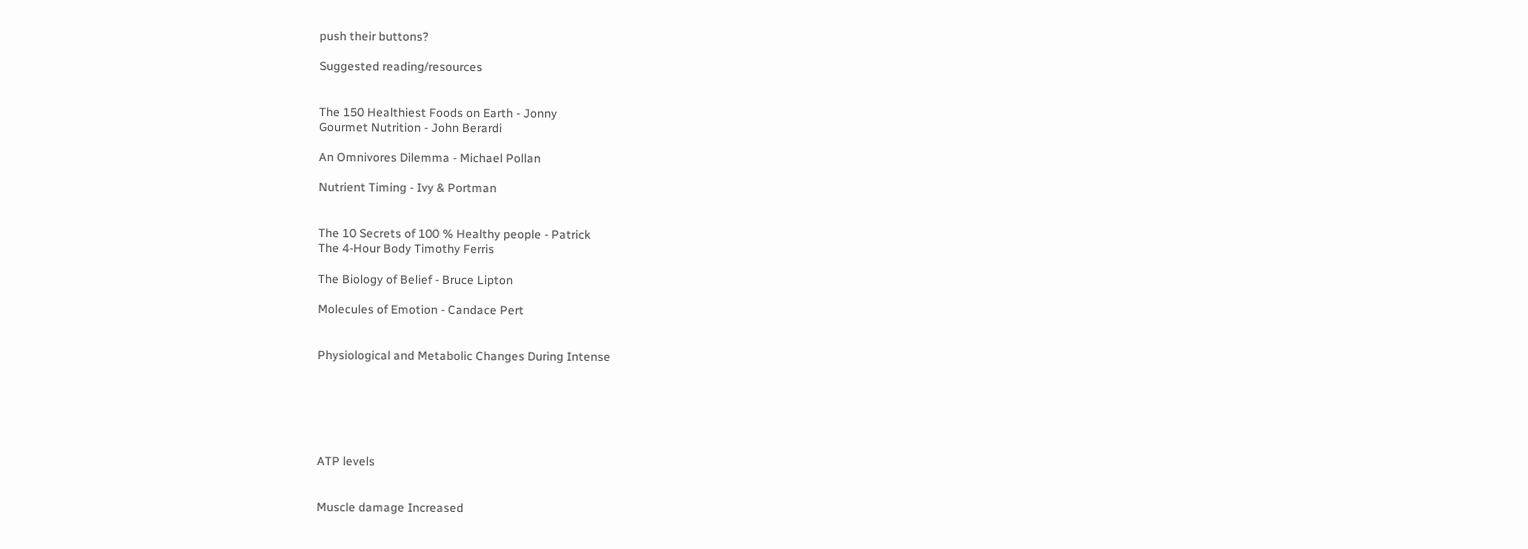push their buttons?

Suggested reading/resources


The 150 Healthiest Foods on Earth - Jonny
Gourmet Nutrition - John Berardi

An Omnivores Dilemma - Michael Pollan

Nutrient Timing - Ivy & Portman


The 10 Secrets of 100 % Healthy people - Patrick
The 4-Hour Body Timothy Ferris

The Biology of Belief - Bruce Lipton

Molecules of Emotion - Candace Pert


Physiological and Metabolic Changes During Intense






ATP levels


Muscle damage Increased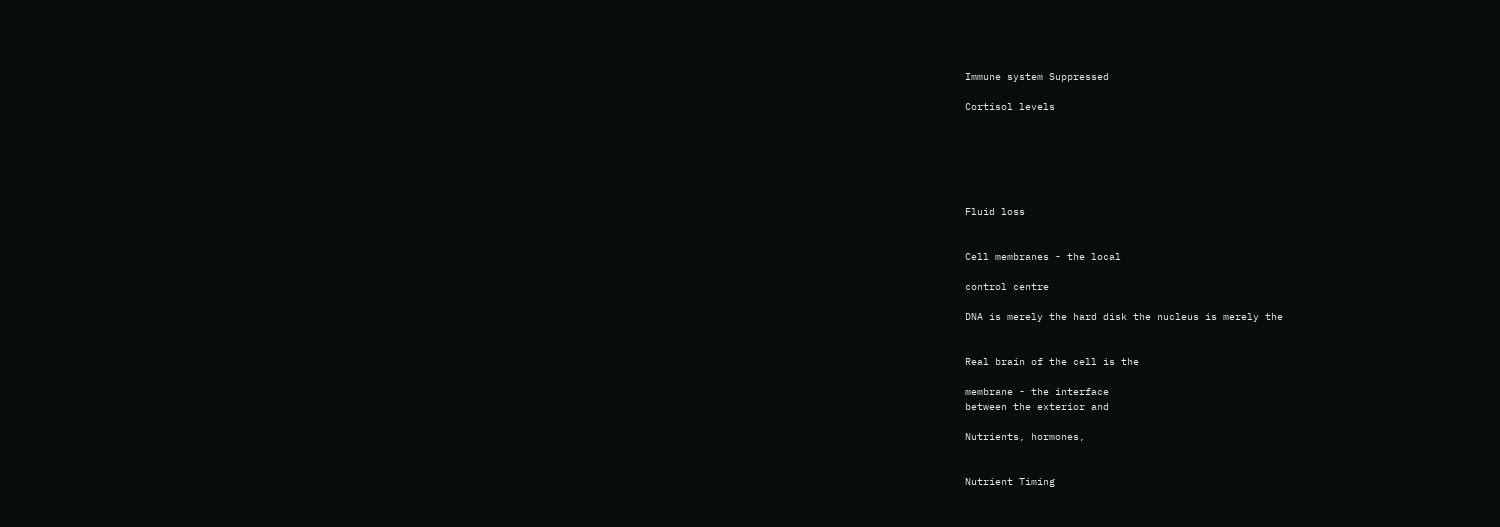Immune system Suppressed

Cortisol levels






Fluid loss


Cell membranes - the local

control centre

DNA is merely the hard disk the nucleus is merely the


Real brain of the cell is the

membrane - the interface
between the exterior and

Nutrients, hormones,


Nutrient Timing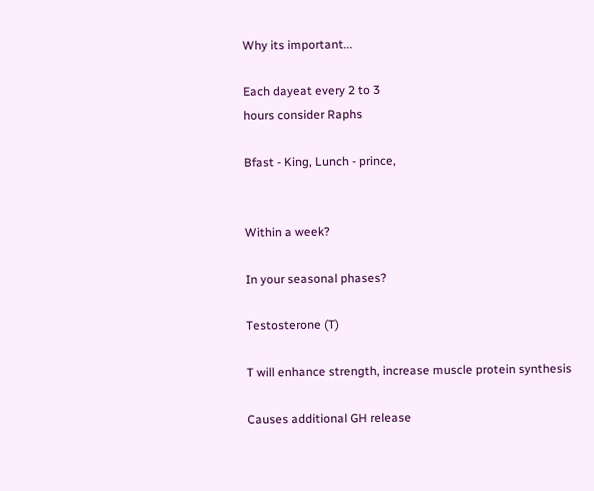Why its important...

Each dayeat every 2 to 3
hours consider Raphs

Bfast - King, Lunch - prince,


Within a week?

In your seasonal phases?

Testosterone (T)

T will enhance strength, increase muscle protein synthesis

Causes additional GH release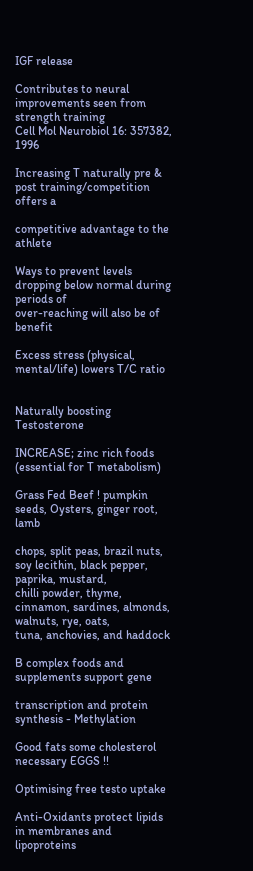IGF release

Contributes to neural improvements seen from strength training
Cell Mol Neurobiol 16: 357382, 1996

Increasing T naturally pre & post training/competition offers a

competitive advantage to the athlete

Ways to prevent levels dropping below normal during periods of
over-reaching will also be of benefit

Excess stress (physical, mental/life) lowers T/C ratio


Naturally boosting Testosterone

INCREASE; zinc rich foods (essential for T metabolism)

Grass Fed Beef ! pumpkin seeds, Oysters, ginger root, lamb

chops, split peas, brazil nuts, soy lecithin, black pepper, paprika, mustard,
chilli powder, thyme, cinnamon, sardines, almonds, walnuts, rye, oats,
tuna, anchovies, and haddock

B complex foods and supplements support gene

transcription and protein synthesis - Methylation

Good fats some cholesterol necessary EGGS !!

Optimising free testo uptake

Anti-Oxidants protect lipids in membranes and lipoproteins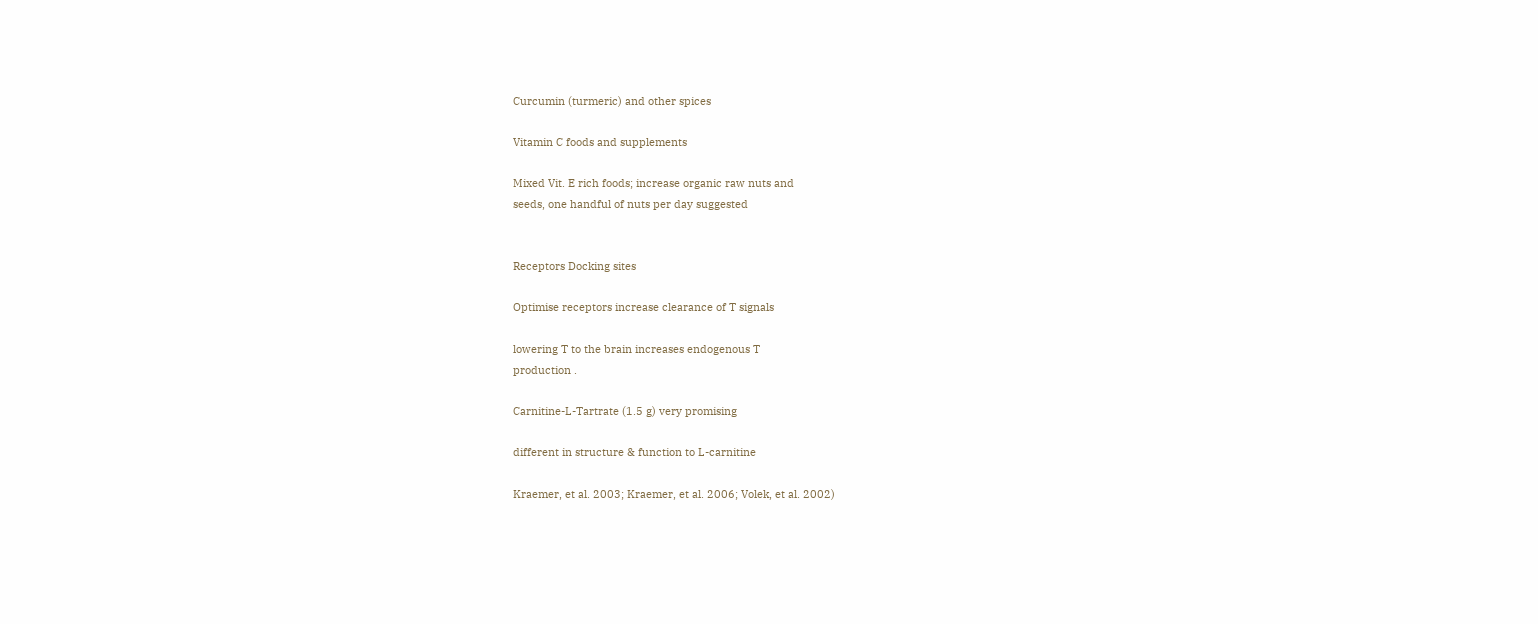Curcumin (turmeric) and other spices

Vitamin C foods and supplements

Mixed Vit. E rich foods; increase organic raw nuts and
seeds, one handful of nuts per day suggested


Receptors Docking sites

Optimise receptors increase clearance of T signals

lowering T to the brain increases endogenous T
production .

Carnitine-L-Tartrate (1.5 g) very promising

different in structure & function to L-carnitine

Kraemer, et al. 2003; Kraemer, et al. 2006; Volek, et al. 2002)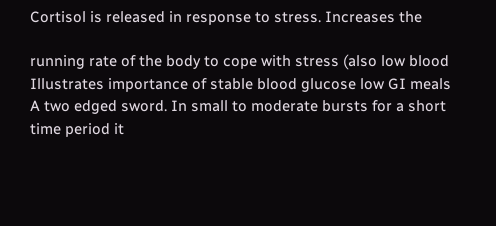Cortisol is released in response to stress. Increases the

running rate of the body to cope with stress (also low blood
Illustrates importance of stable blood glucose low GI meals
A two edged sword. In small to moderate bursts for a short
time period it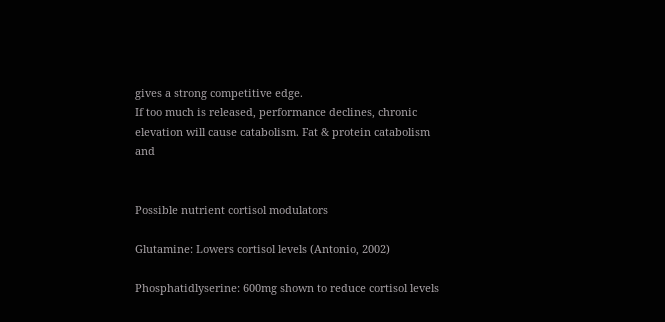gives a strong competitive edge.
If too much is released, performance declines, chronic
elevation will cause catabolism. Fat & protein catabolism and


Possible nutrient cortisol modulators

Glutamine: Lowers cortisol levels (Antonio, 2002)

Phosphatidlyserine: 600mg shown to reduce cortisol levels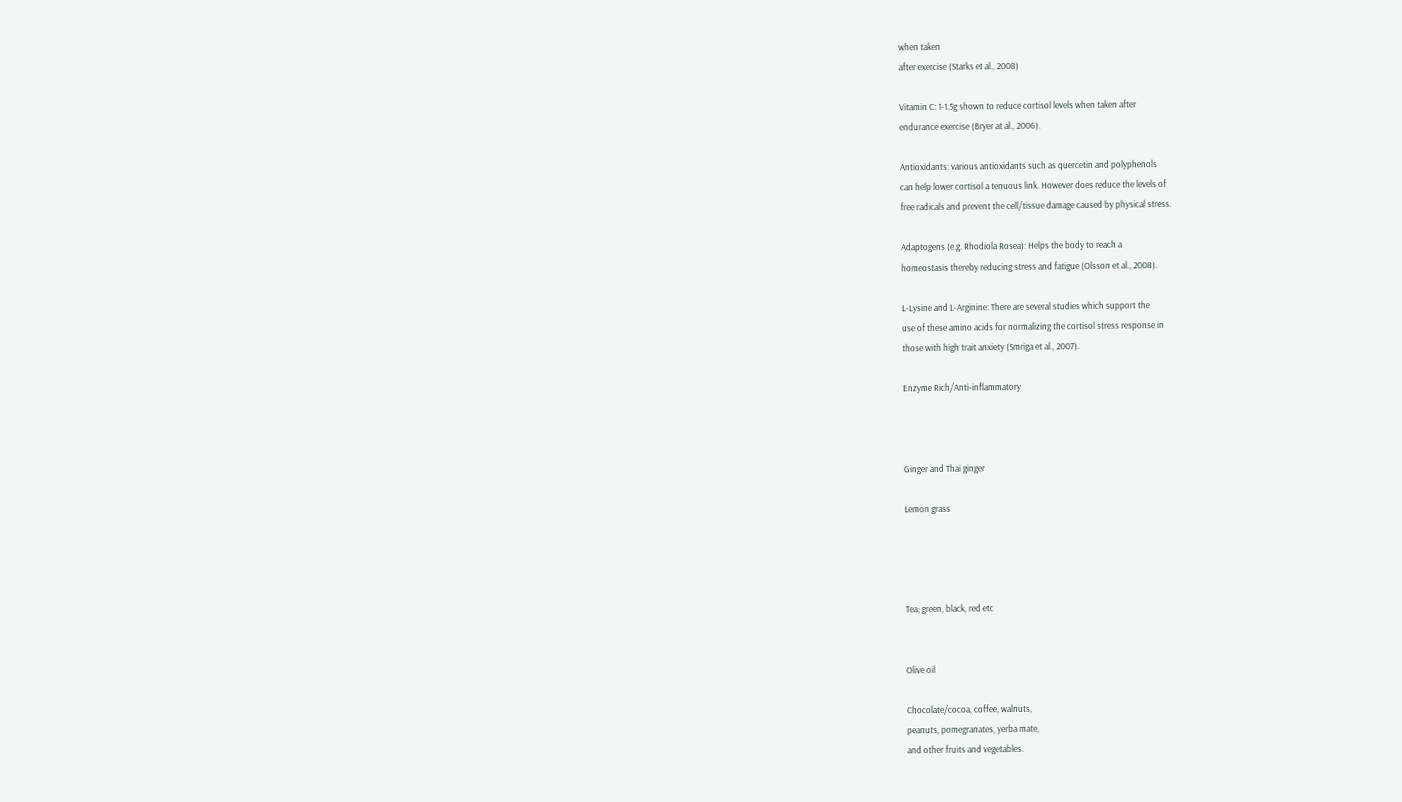when taken
after exercise (Starks et al., 2008)

Vitamin C: 1-1.5g shown to reduce cortisol levels when taken after
endurance exercise (Bryer at al., 2006).

Antioxidants: various antioxidants such as quercetin and polyphenols
can help lower cortisol a tenuous link. However does reduce the levels of
free radicals and prevent the cell/tissue damage caused by physical stress.

Adaptogens (e.g. Rhodiola Rosea): Helps the body to reach a
homeostasis thereby reducing stress and fatigue (Olsson et al., 2008).

L-Lysine and L-Arginine: There are several studies which support the
use of these amino acids for normalizing the cortisol stress response in
those with high trait anxiety (Smriga et al., 2007).

Enzyme Rich/Anti-inflammatory



Ginger and Thai ginger

Lemon grass




Tea; green, black, red etc


Olive oil

Chocolate/cocoa, coffee, walnuts,
peanuts, pomegranates, yerba mate,
and other fruits and vegetables.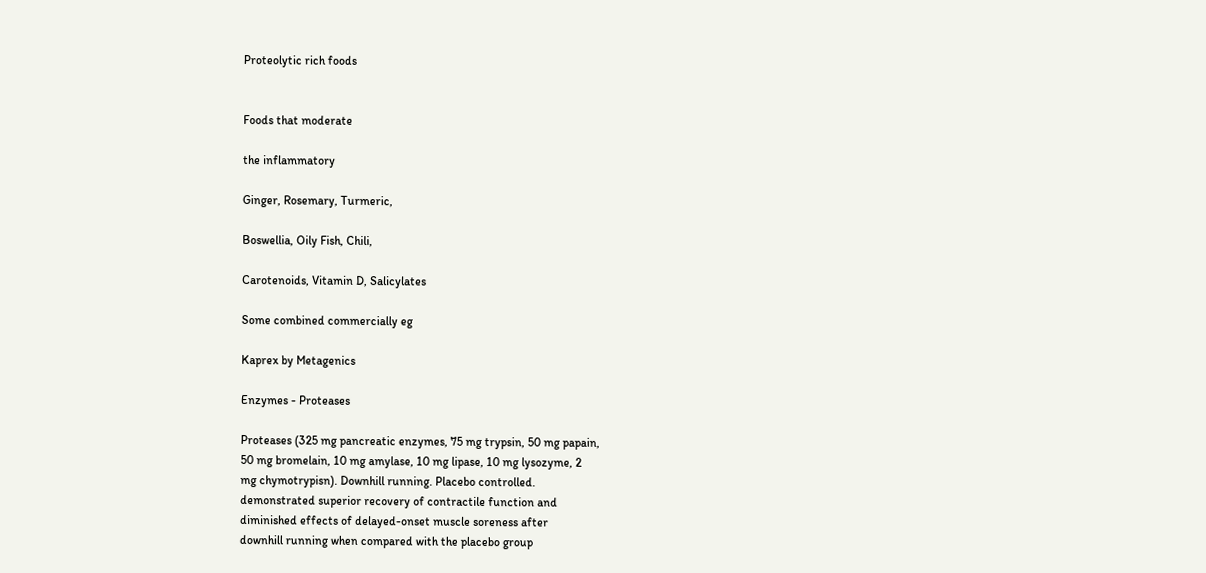Proteolytic rich foods


Foods that moderate

the inflammatory

Ginger, Rosemary, Turmeric,

Boswellia, Oily Fish, Chili,

Carotenoids, Vitamin D, Salicylates

Some combined commercially eg

Kaprex by Metagenics

Enzymes - Proteases

Proteases (325 mg pancreatic enzymes, 75 mg trypsin, 50 mg papain,
50 mg bromelain, 10 mg amylase, 10 mg lipase, 10 mg lysozyme, 2
mg chymotrypisn). Downhill running. Placebo controlled.
demonstrated superior recovery of contractile function and
diminished effects of delayed-onset muscle soreness after
downhill running when compared with the placebo group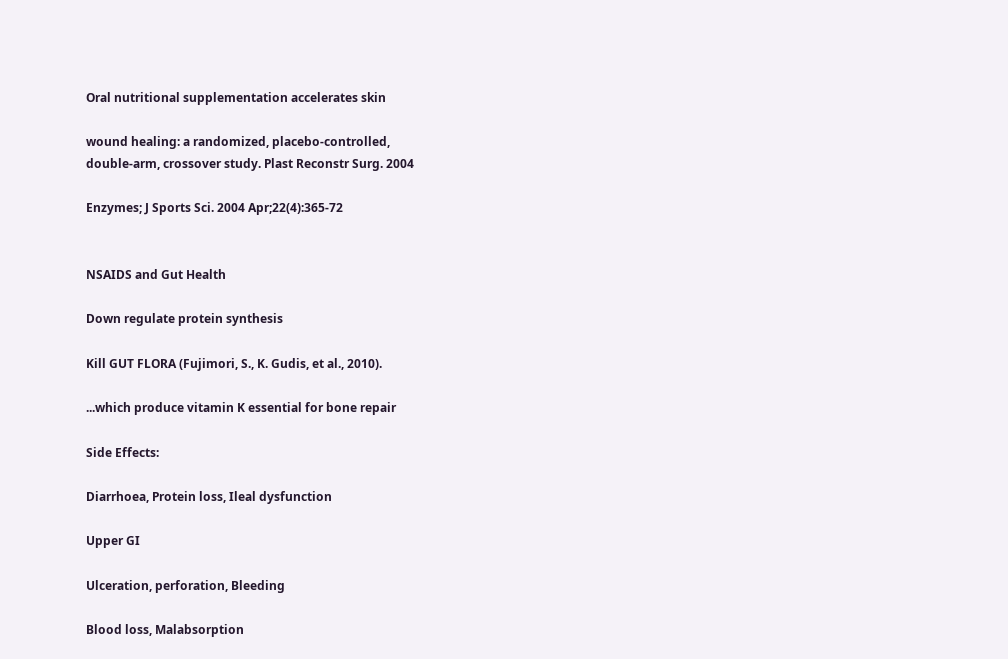Oral nutritional supplementation accelerates skin

wound healing: a randomized, placebo-controlled,
double-arm, crossover study. Plast Reconstr Surg. 2004

Enzymes; J Sports Sci. 2004 Apr;22(4):365-72


NSAIDS and Gut Health

Down regulate protein synthesis

Kill GUT FLORA (Fujimori, S., K. Gudis, et al., 2010).

...which produce vitamin K essential for bone repair

Side Effects:

Diarrhoea, Protein loss, Ileal dysfunction

Upper GI

Ulceration, perforation, Bleeding

Blood loss, Malabsorption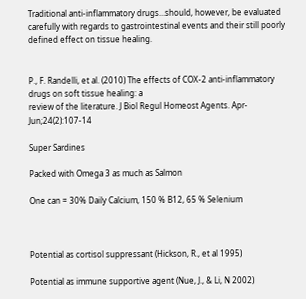Traditional anti-inflammatory drugs...should, however, be evaluated
carefully with regards to gastrointestinal events and their still poorly
defined effect on tissue healing.


P., F. Randelli, et al. (2010) The effects of COX-2 anti-inflammatory drugs on soft tissue healing: a
review of the literature. J Biol Regul Homeost Agents. Apr-Jun;24(2):107-14

Super Sardines

Packed with Omega 3 as much as Salmon

One can = 30% Daily Calcium, 150 % B12, 65 % Selenium



Potential as cortisol suppressant (Hickson, R., et al 1995)

Potential as immune supportive agent (Nue, J., & Li, N 2002)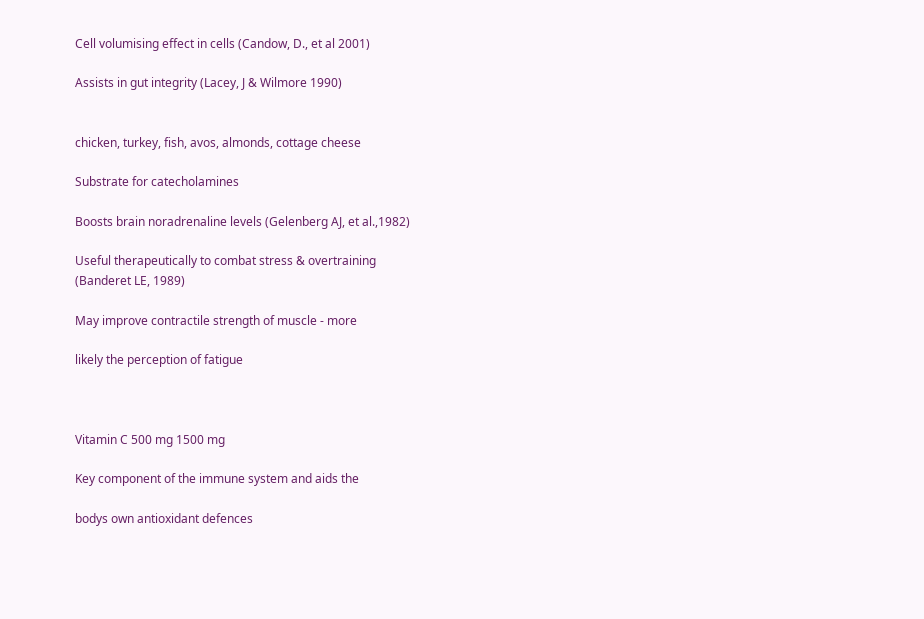Cell volumising effect in cells (Candow, D., et al 2001)

Assists in gut integrity (Lacey, J & Wilmore 1990)


chicken, turkey, fish, avos, almonds, cottage cheese

Substrate for catecholamines

Boosts brain noradrenaline levels (Gelenberg AJ, et al.,1982)

Useful therapeutically to combat stress & overtraining
(Banderet LE, 1989)

May improve contractile strength of muscle - more

likely the perception of fatigue



Vitamin C 500 mg 1500 mg

Key component of the immune system and aids the

bodys own antioxidant defences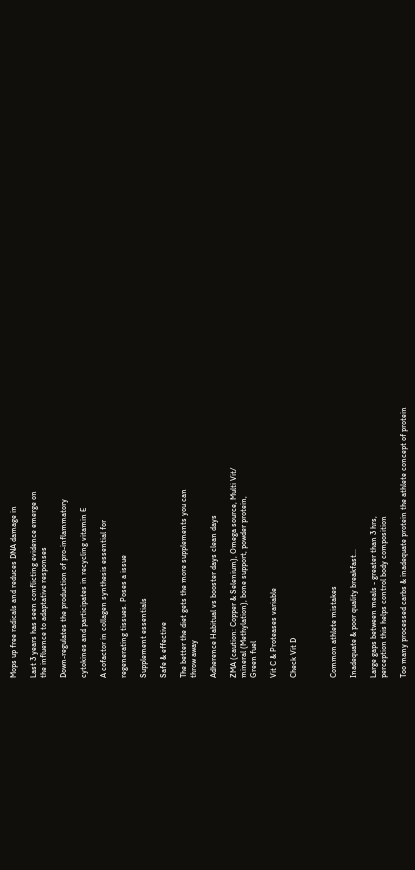Mops up free radicals and reduces DNA damage in

Last 3 years has seen conflicting evidence emerge on
the influence to adaptative responses

Down-regulates the production of pro-inflammatory

cytokines and participates in recycling vitamin E

A cofactor in collagen synthesis essential for

regenerating tissues. Poses a issue

Supplement essentials

Safe & effective

The better the diet gets the more supplements you can
throw away

Adherence Habitual vs booster days clean days

ZMA (caution: Copper & Selenium), Omega source, Multi Vit/
mineral (Methylation), bone support, powder protein,
Green fuel

Vit C & Proteases variable

Check Vit D



Common athlete mistakes

Inadequate & poor quality breakfast...

Large gaps between meals - greater than 3 hrs,
perception this helps control body composition

Too many processed carbs & inadequate protein the athlete concept of protein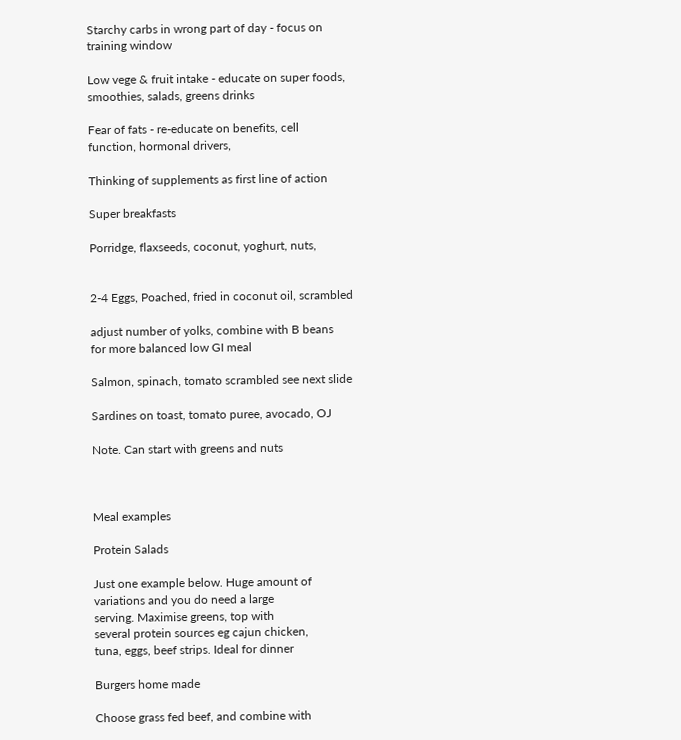Starchy carbs in wrong part of day - focus on
training window

Low vege & fruit intake - educate on super foods,
smoothies, salads, greens drinks

Fear of fats - re-educate on benefits, cell
function, hormonal drivers,

Thinking of supplements as first line of action

Super breakfasts

Porridge, flaxseeds, coconut, yoghurt, nuts,


2-4 Eggs, Poached, fried in coconut oil, scrambled

adjust number of yolks, combine with B beans
for more balanced low GI meal

Salmon, spinach, tomato scrambled see next slide

Sardines on toast, tomato puree, avocado, OJ

Note. Can start with greens and nuts



Meal examples

Protein Salads

Just one example below. Huge amount of
variations and you do need a large
serving. Maximise greens, top with
several protein sources eg cajun chicken,
tuna, eggs, beef strips. Ideal for dinner

Burgers home made

Choose grass fed beef, and combine with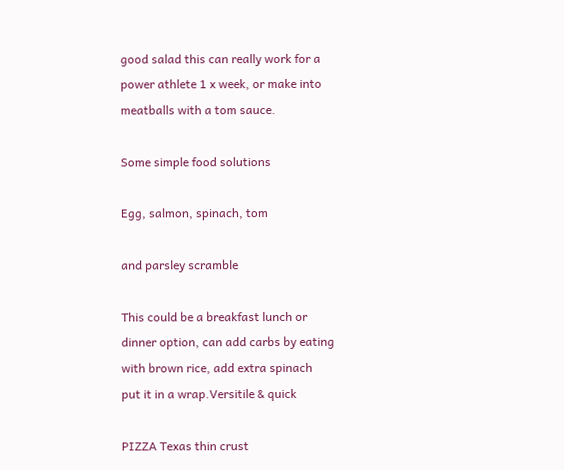good salad this can really work for a
power athlete 1 x week, or make into
meatballs with a tom sauce.

Some simple food solutions

Egg, salmon, spinach, tom

and parsley scramble

This could be a breakfast lunch or
dinner option, can add carbs by eating
with brown rice, add extra spinach
put it in a wrap.Versitile & quick

PIZZA Texas thin crust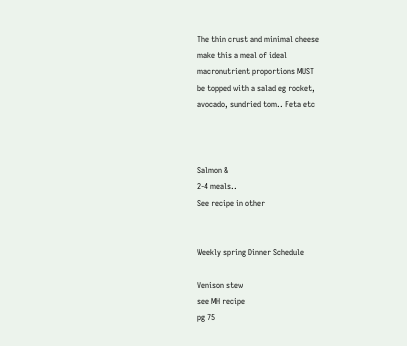The thin crust and minimal cheese
make this a meal of ideal
macronutrient proportions MUST
be topped with a salad eg rocket,
avocado, sundried tom.. Feta etc



Salmon &
2-4 meals..
See recipe in other


Weekly spring Dinner Schedule

Venison stew
see MH recipe
pg 75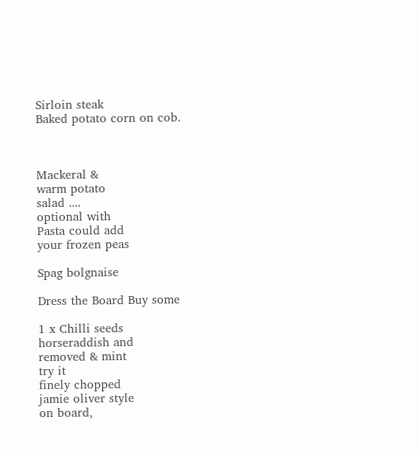Sirloin steak
Baked potato corn on cob.



Mackeral &
warm potato
salad ....
optional with
Pasta could add
your frozen peas

Spag bolgnaise

Dress the Board Buy some

1 x Chilli seeds
horseraddish and
removed & mint
try it
finely chopped
jamie oliver style
on board,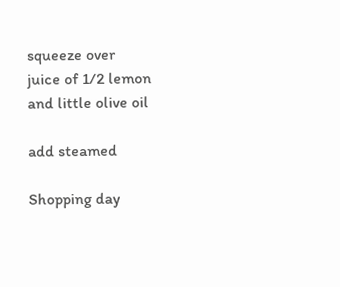squeeze over
juice of 1/2 lemon
and little olive oil

add steamed

Shopping day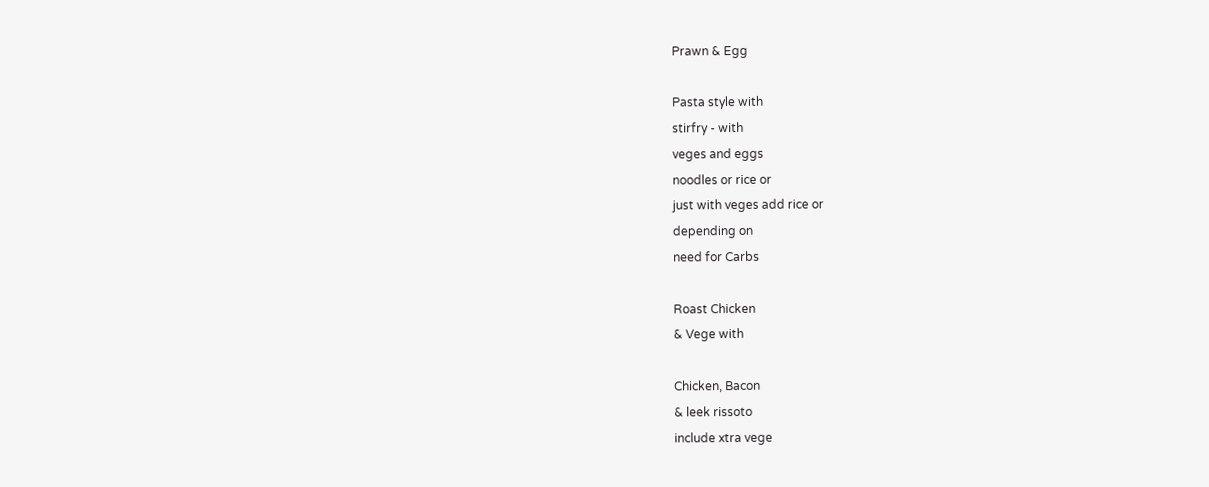Prawn & Egg

Pasta style with
stirfry - with
veges and eggs
noodles or rice or
just with veges add rice or
depending on
need for Carbs

Roast Chicken
& Vege with

Chicken, Bacon
& leek rissoto
include xtra vege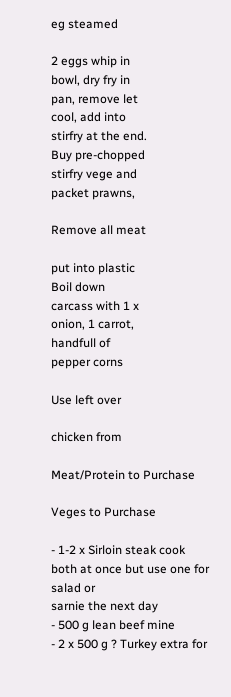eg steamed

2 eggs whip in
bowl, dry fry in
pan, remove let
cool, add into
stirfry at the end.
Buy pre-chopped
stirfry vege and
packet prawns,

Remove all meat

put into plastic
Boil down
carcass with 1 x
onion, 1 carrot,
handfull of
pepper corns

Use left over

chicken from

Meat/Protein to Purchase

Veges to Purchase

- 1-2 x Sirloin steak cook both at once but use one for salad or
sarnie the next day
- 500 g lean beef mine
- 2 x 500 g ? Turkey extra for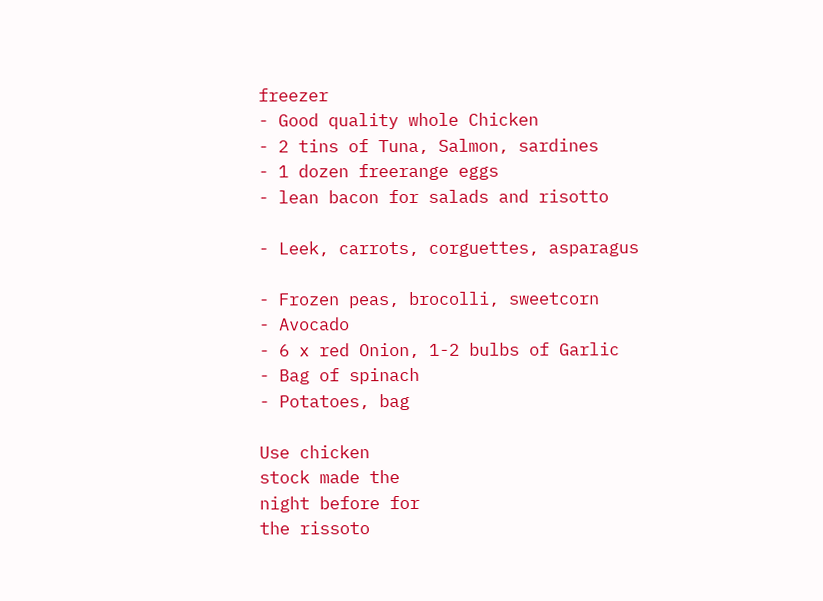freezer
- Good quality whole Chicken
- 2 tins of Tuna, Salmon, sardines
- 1 dozen freerange eggs
- lean bacon for salads and risotto

- Leek, carrots, corguettes, asparagus

- Frozen peas, brocolli, sweetcorn
- Avocado
- 6 x red Onion, 1-2 bulbs of Garlic
- Bag of spinach
- Potatoes, bag

Use chicken
stock made the
night before for
the rissoto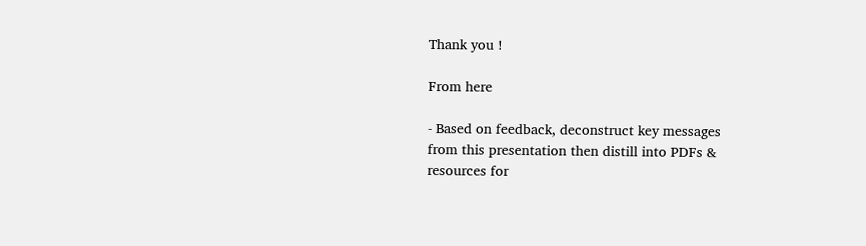Thank you !

From here

- Based on feedback, deconstruct key messages
from this presentation then distill into PDFs &
resources for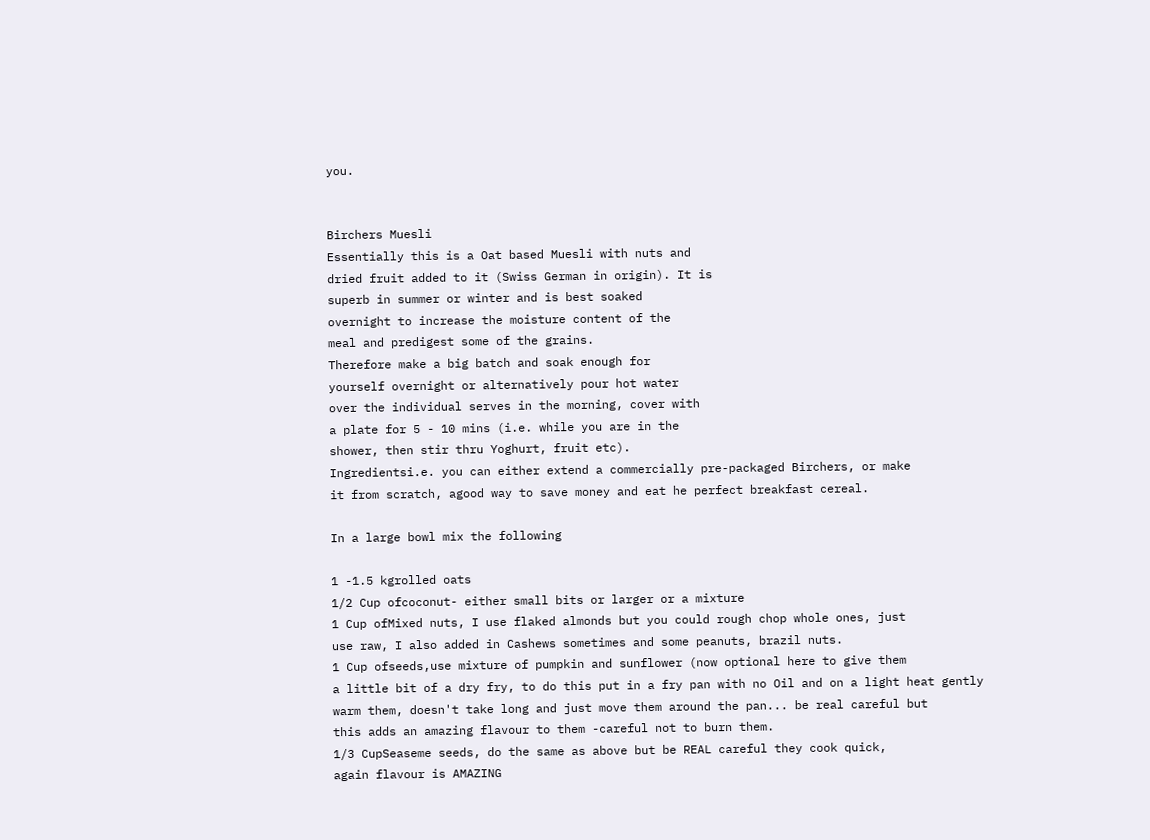you.


Birchers Muesli
Essentially this is a Oat based Muesli with nuts and
dried fruit added to it (Swiss German in origin). It is
superb in summer or winter and is best soaked
overnight to increase the moisture content of the
meal and predigest some of the grains.
Therefore make a big batch and soak enough for
yourself overnight or alternatively pour hot water
over the individual serves in the morning, cover with
a plate for 5 - 10 mins (i.e. while you are in the
shower, then stir thru Yoghurt, fruit etc).
Ingredientsi.e. you can either extend a commercially pre-packaged Birchers, or make
it from scratch, agood way to save money and eat he perfect breakfast cereal.

In a large bowl mix the following

1 -1.5 kgrolled oats
1/2 Cup ofcoconut- either small bits or larger or a mixture
1 Cup ofMixed nuts, I use flaked almonds but you could rough chop whole ones, just
use raw, I also added in Cashews sometimes and some peanuts, brazil nuts.
1 Cup ofseeds,use mixture of pumpkin and sunflower (now optional here to give them
a little bit of a dry fry, to do this put in a fry pan with no Oil and on a light heat gently
warm them, doesn't take long and just move them around the pan... be real careful but
this adds an amazing flavour to them -careful not to burn them.
1/3 CupSeaseme seeds, do the same as above but be REAL careful they cook quick,
again flavour is AMAZING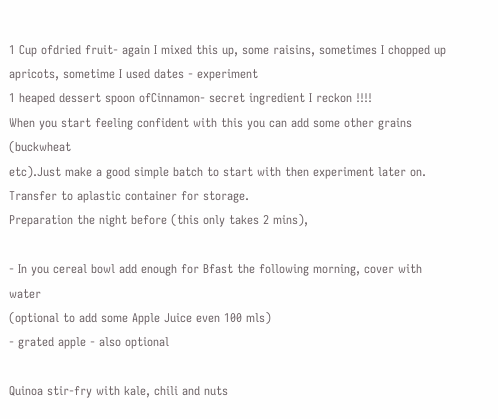1 Cup ofdried fruit- again I mixed this up, some raisins, sometimes I chopped up
apricots, sometime I used dates - experiment
1 heaped dessert spoon ofCinnamon- secret ingredient I reckon !!!!
When you start feeling confident with this you can add some other grains (buckwheat
etc).Just make a good simple batch to start with then experiment later on.
Transfer to aplastic container for storage.
Preparation the night before (this only takes 2 mins),

- In you cereal bowl add enough for Bfast the following morning, cover with water
(optional to add some Apple Juice even 100 mls)
- grated apple - also optional

Quinoa stir-fry with kale, chili and nuts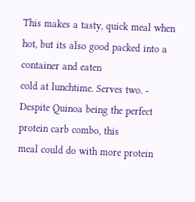This makes a tasty, quick meal when hot, but its also good packed into a container and eaten
cold at lunchtime. Serves two. - Despite Quinoa being the perfect protein carb combo, this
meal could do with more protein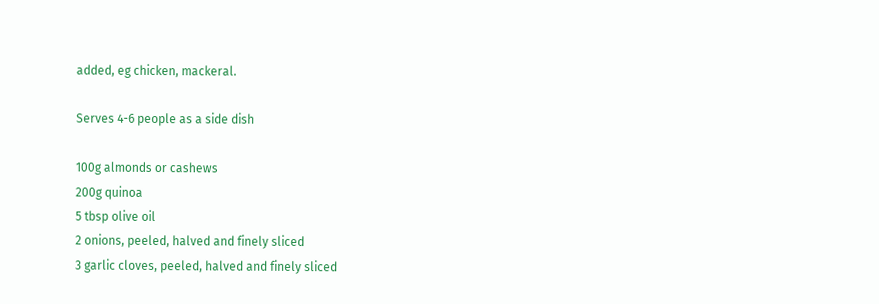added, eg chicken, mackeral.

Serves 4-6 people as a side dish

100g almonds or cashews
200g quinoa
5 tbsp olive oil
2 onions, peeled, halved and finely sliced
3 garlic cloves, peeled, halved and finely sliced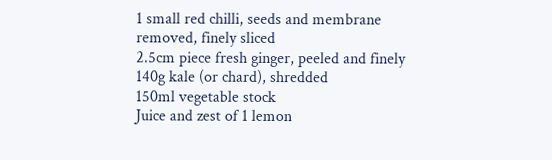1 small red chilli, seeds and membrane
removed, finely sliced
2.5cm piece fresh ginger, peeled and finely
140g kale (or chard), shredded
150ml vegetable stock
Juice and zest of 1 lemon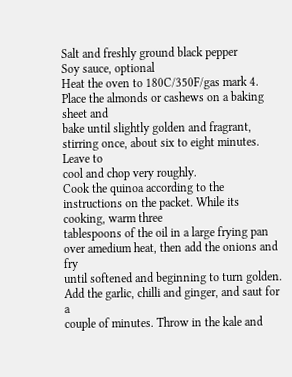Salt and freshly ground black pepper
Soy sauce, optional
Heat the oven to 180C/350F/gas mark 4. Place the almonds or cashews on a baking sheet and
bake until slightly golden and fragrant, stirring once, about six to eight minutes. Leave to
cool and chop very roughly.
Cook the quinoa according to the instructions on the packet. While its cooking, warm three
tablespoons of the oil in a large frying pan over amedium heat, then add the onions and fry
until softened and beginning to turn golden. Add the garlic, chilli and ginger, and saut for a
couple of minutes. Throw in the kale and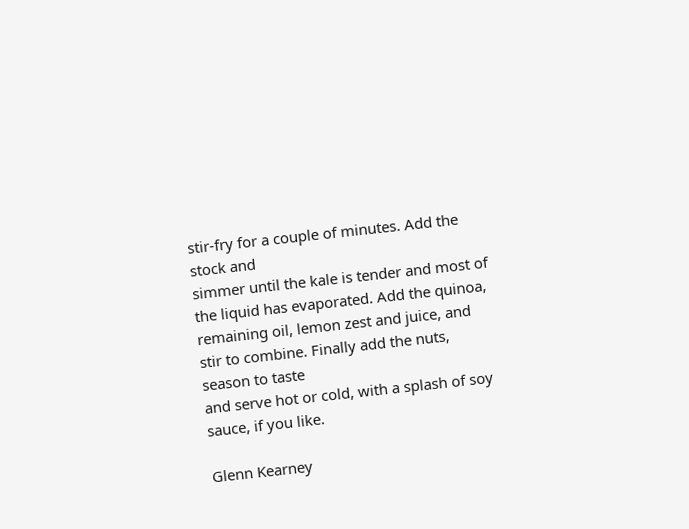stir-fry for a couple of minutes. Add the stock and
simmer until the kale is tender and most of the liquid has evaporated. Add the quinoa,
remaining oil, lemon zest and juice, and stir to combine. Finally add the nuts, season to taste
and serve hot or cold, with a splash of soy sauce, if you like.

Glenn Kearney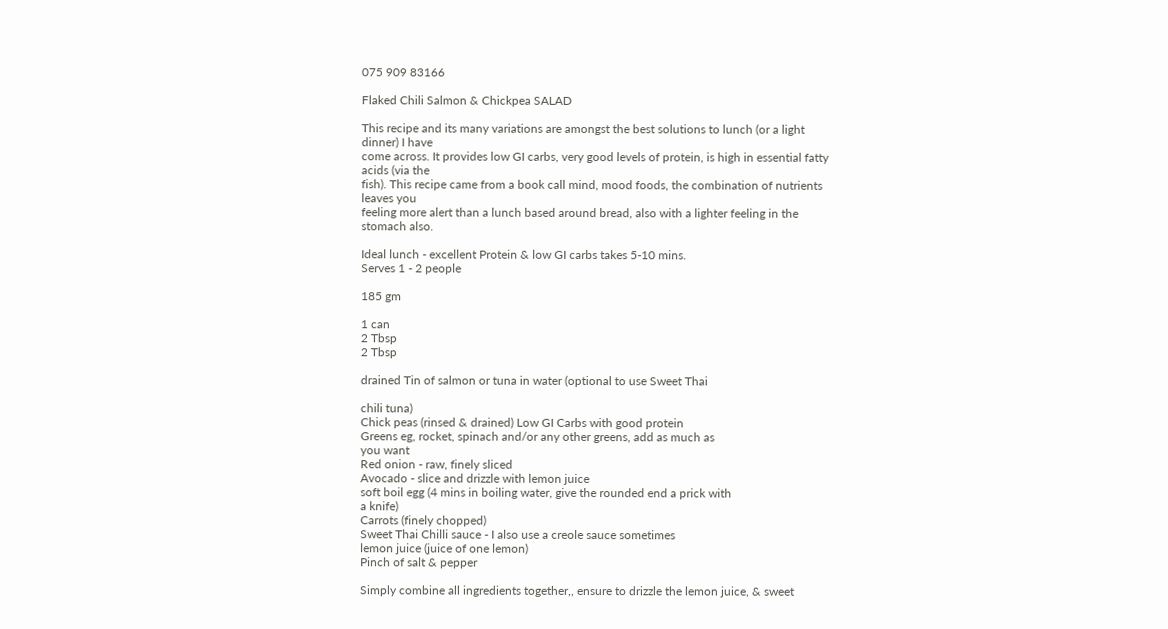075 909 83166

Flaked Chili Salmon & Chickpea SALAD

This recipe and its many variations are amongst the best solutions to lunch (or a light dinner) I have
come across. It provides low GI carbs, very good levels of protein, is high in essential fatty acids (via the
fish). This recipe came from a book call mind, mood foods, the combination of nutrients leaves you
feeling more alert than a lunch based around bread, also with a lighter feeling in the stomach also.

Ideal lunch - excellent Protein & low GI carbs takes 5-10 mins.
Serves 1 - 2 people

185 gm

1 can
2 Tbsp
2 Tbsp

drained Tin of salmon or tuna in water (optional to use Sweet Thai

chili tuna)
Chick peas (rinsed & drained) Low GI Carbs with good protein
Greens eg, rocket, spinach and/or any other greens, add as much as
you want
Red onion - raw, finely sliced
Avocado - slice and drizzle with lemon juice
soft boil egg (4 mins in boiling water, give the rounded end a prick with
a knife)
Carrots (finely chopped)
Sweet Thai Chilli sauce - I also use a creole sauce sometimes
lemon juice (juice of one lemon)
Pinch of salt & pepper

Simply combine all ingredients together,, ensure to drizzle the lemon juice, & sweet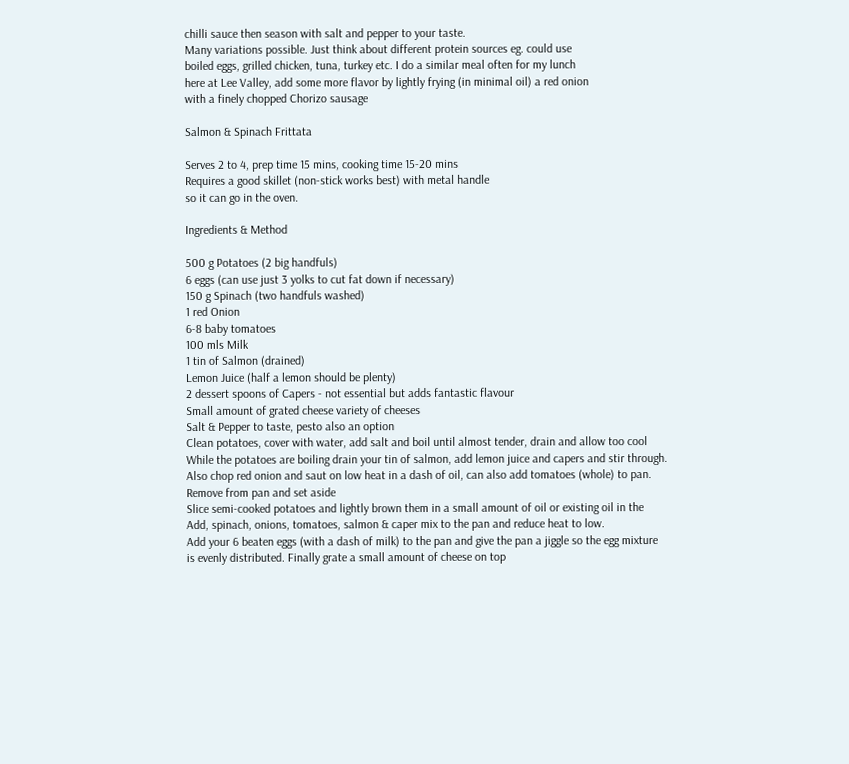chilli sauce then season with salt and pepper to your taste.
Many variations possible. Just think about different protein sources eg. could use
boiled eggs, grilled chicken, tuna, turkey etc. I do a similar meal often for my lunch
here at Lee Valley, add some more flavor by lightly frying (in minimal oil) a red onion
with a finely chopped Chorizo sausage

Salmon & Spinach Frittata

Serves 2 to 4, prep time 15 mins, cooking time 15-20 mins
Requires a good skillet (non-stick works best) with metal handle
so it can go in the oven.

Ingredients & Method

500 g Potatoes (2 big handfuls)
6 eggs (can use just 3 yolks to cut fat down if necessary)
150 g Spinach (two handfuls washed)
1 red Onion
6-8 baby tomatoes
100 mls Milk
1 tin of Salmon (drained)
Lemon Juice (half a lemon should be plenty)
2 dessert spoons of Capers - not essential but adds fantastic flavour
Small amount of grated cheese variety of cheeses
Salt & Pepper to taste, pesto also an option
Clean potatoes, cover with water, add salt and boil until almost tender, drain and allow too cool
While the potatoes are boiling drain your tin of salmon, add lemon juice and capers and stir through.
Also chop red onion and saut on low heat in a dash of oil, can also add tomatoes (whole) to pan.
Remove from pan and set aside
Slice semi-cooked potatoes and lightly brown them in a small amount of oil or existing oil in the
Add, spinach, onions, tomatoes, salmon & caper mix to the pan and reduce heat to low.
Add your 6 beaten eggs (with a dash of milk) to the pan and give the pan a jiggle so the egg mixture
is evenly distributed. Finally grate a small amount of cheese on top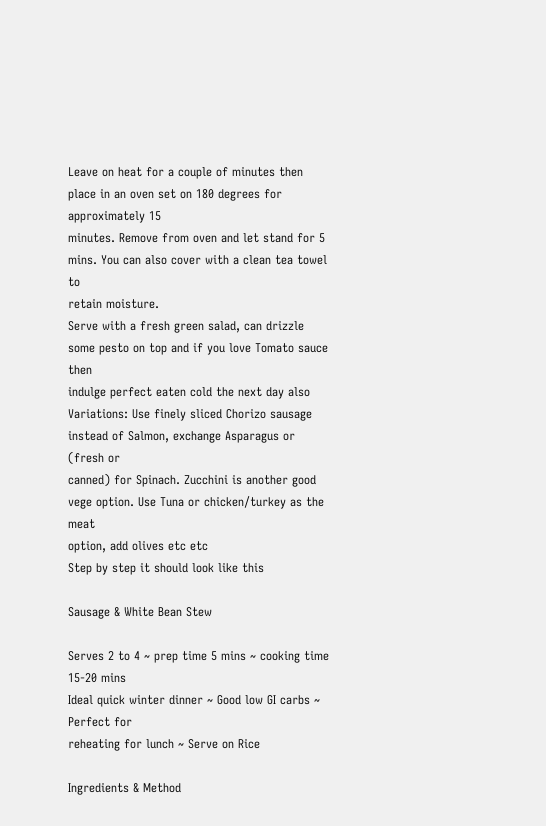Leave on heat for a couple of minutes then place in an oven set on 180 degrees for approximately 15
minutes. Remove from oven and let stand for 5 mins. You can also cover with a clean tea towel to
retain moisture.
Serve with a fresh green salad, can drizzle some pesto on top and if you love Tomato sauce then
indulge perfect eaten cold the next day also
Variations: Use finely sliced Chorizo sausage instead of Salmon, exchange Asparagus or (fresh or
canned) for Spinach. Zucchini is another good vege option. Use Tuna or chicken/turkey as the meat
option, add olives etc etc
Step by step it should look like this

Sausage & White Bean Stew

Serves 2 to 4 ~ prep time 5 mins ~ cooking time 15-20 mins
Ideal quick winter dinner ~ Good low GI carbs ~ Perfect for
reheating for lunch ~ Serve on Rice

Ingredients & Method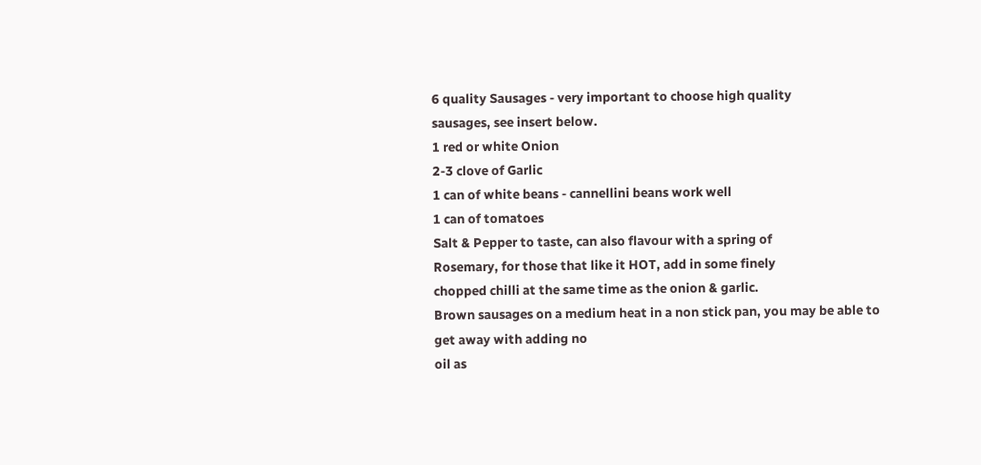6 quality Sausages - very important to choose high quality
sausages, see insert below.
1 red or white Onion
2-3 clove of Garlic
1 can of white beans - cannellini beans work well
1 can of tomatoes
Salt & Pepper to taste, can also flavour with a spring of
Rosemary, for those that like it HOT, add in some finely
chopped chilli at the same time as the onion & garlic.
Brown sausages on a medium heat in a non stick pan, you may be able to get away with adding no
oil as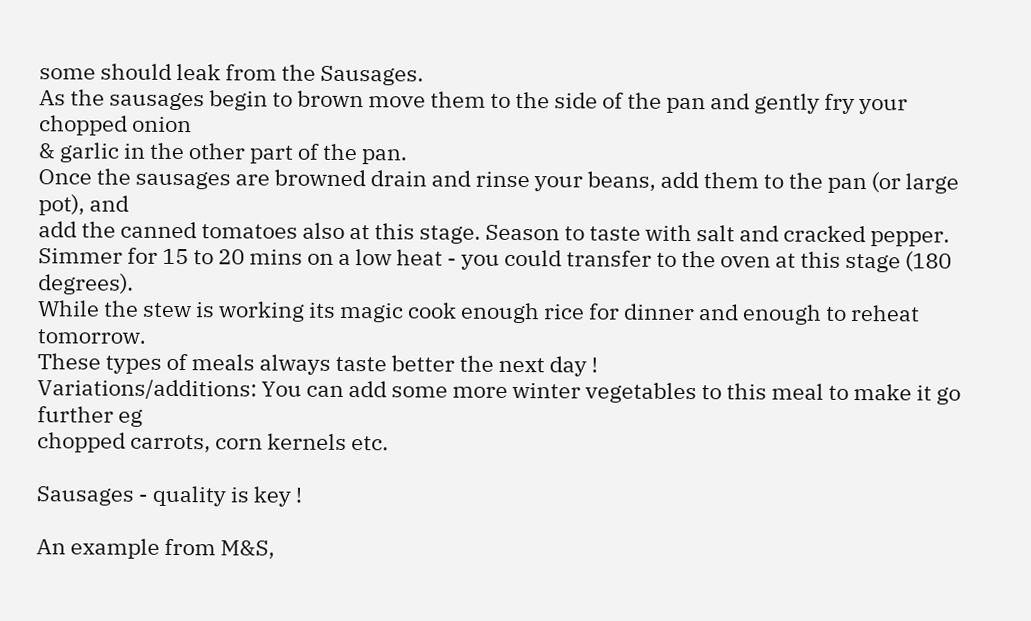some should leak from the Sausages.
As the sausages begin to brown move them to the side of the pan and gently fry your chopped onion
& garlic in the other part of the pan.
Once the sausages are browned drain and rinse your beans, add them to the pan (or large pot), and
add the canned tomatoes also at this stage. Season to taste with salt and cracked pepper.
Simmer for 15 to 20 mins on a low heat - you could transfer to the oven at this stage (180 degrees).
While the stew is working its magic cook enough rice for dinner and enough to reheat tomorrow.
These types of meals always taste better the next day !
Variations/additions: You can add some more winter vegetables to this meal to make it go further eg
chopped carrots, corn kernels etc.

Sausages - quality is key !

An example from M&S,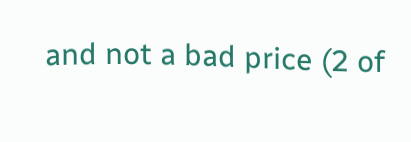and not a bad price (2 of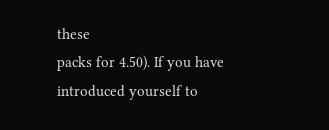these
packs for 4.50). If you have introduced yourself to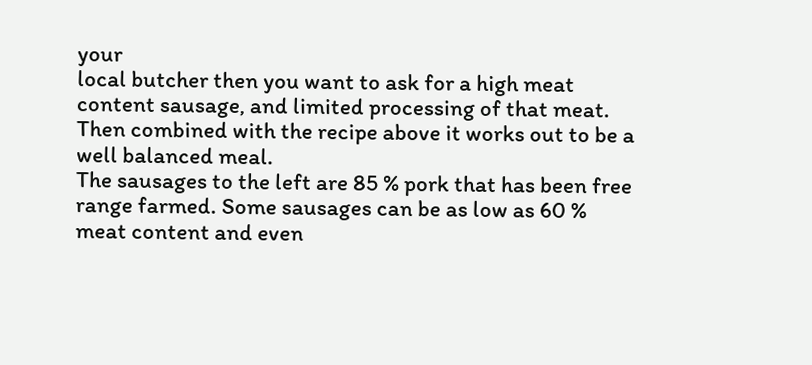your
local butcher then you want to ask for a high meat
content sausage, and limited processing of that meat.
Then combined with the recipe above it works out to be a
well balanced meal.
The sausages to the left are 85 % pork that has been free
range farmed. Some sausages can be as low as 60 %
meat content and even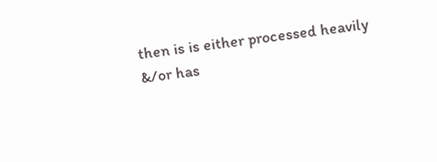then is is either processed heavily
&/or has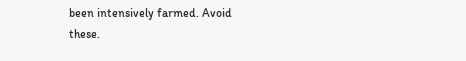been intensively farmed. Avoid these.